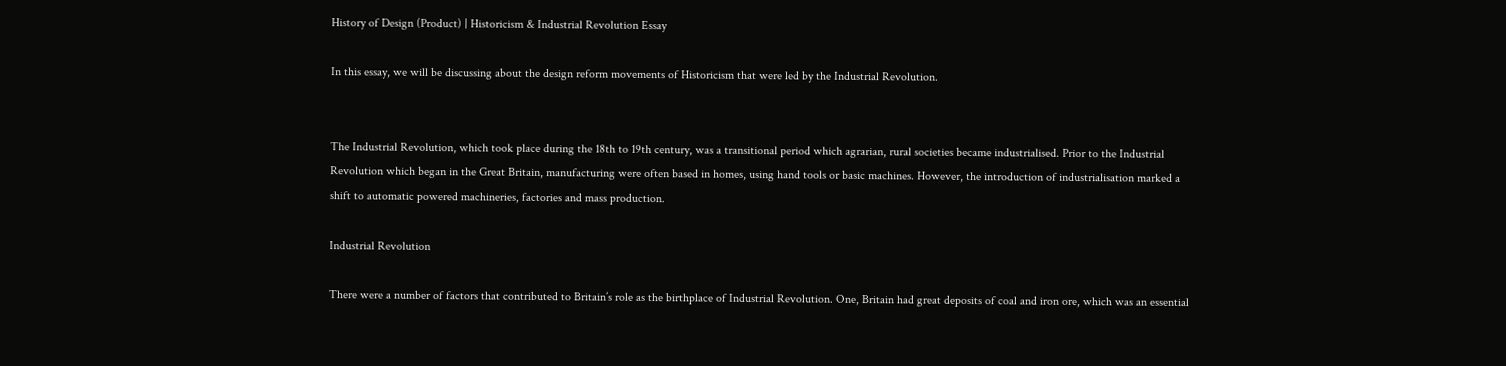History of Design (Product) | Historicism & Industrial Revolution Essay

In this essay, we will be discussing about the design reform movements of Historicism that were led by the Industrial Revolution.


The Industrial Revolution, which took place during the 18th to 19th century, was a transitional period which agrarian, rural societies became industrialised. Prior to the Industrial Revolution which began in the Great Britain, manufacturing were often based in homes, using hand tools or basic machines. However, the introduction of industrialisation marked a shift to automatic powered machineries, factories and mass production.

Industrial Revolution

There were a number of factors that contributed to Britain’s role as the birthplace of Industrial Revolution. One, Britain had great deposits of coal and iron ore, which was an essential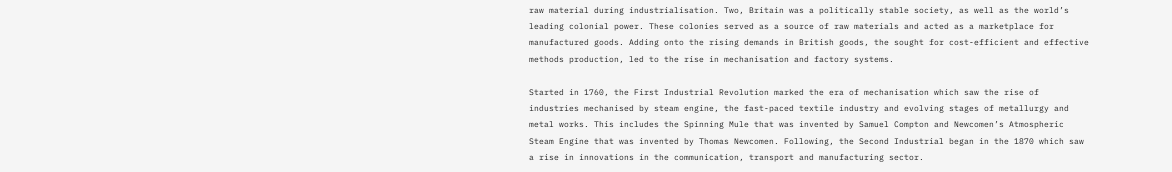raw material during industrialisation. Two, Britain was a politically stable society, as well as the world’s leading colonial power. These colonies served as a source of raw materials and acted as a marketplace for manufactured goods. Adding onto the rising demands in British goods, the sought for cost-efficient and effective methods production, led to the rise in mechanisation and factory systems.

Started in 1760, the First Industrial Revolution marked the era of mechanisation which saw the rise of industries mechanised by steam engine, the fast-paced textile industry and evolving stages of metallurgy and metal works. This includes the Spinning Mule that was invented by Samuel Compton and Newcomen’s Atmospheric Steam Engine that was invented by Thomas Newcomen. Following, the Second Industrial began in the 1870 which saw a rise in innovations in the communication, transport and manufacturing sector.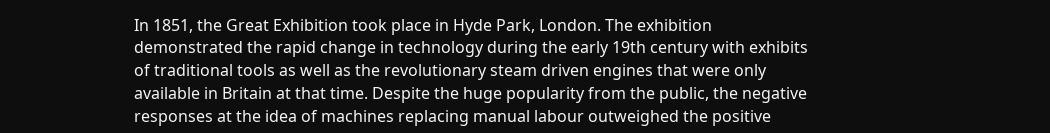In 1851, the Great Exhibition took place in Hyde Park, London. The exhibition demonstrated the rapid change in technology during the early 19th century with exhibits of traditional tools as well as the revolutionary steam driven engines that were only available in Britain at that time. Despite the huge popularity from the public, the negative responses at the idea of machines replacing manual labour outweighed the positive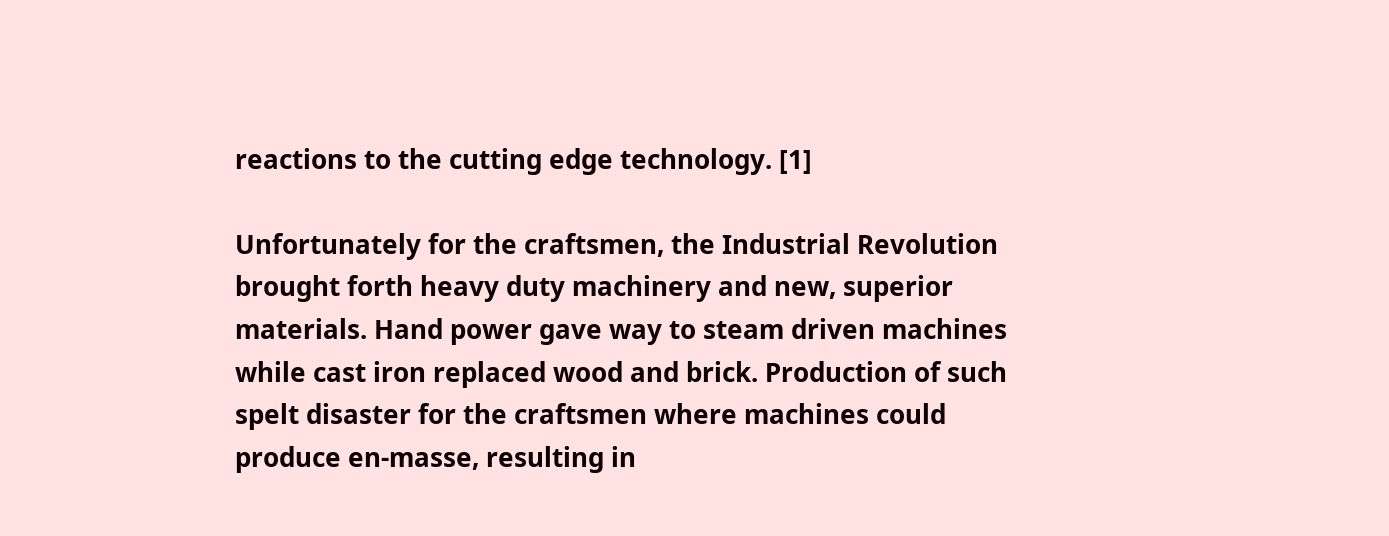reactions to the cutting edge technology. [1]

Unfortunately for the craftsmen, the Industrial Revolution brought forth heavy duty machinery and new, superior materials. Hand power gave way to steam driven machines while cast iron replaced wood and brick. Production of such spelt disaster for the craftsmen where machines could produce en-masse, resulting in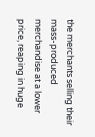the merchants selling their mass-produced merchandise at a lower price, reaping in huge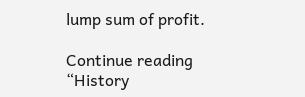lump sum of profit.

Continue reading “History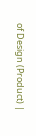of Design (Product) |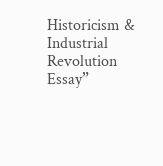Historicism & Industrial Revolution Essay”